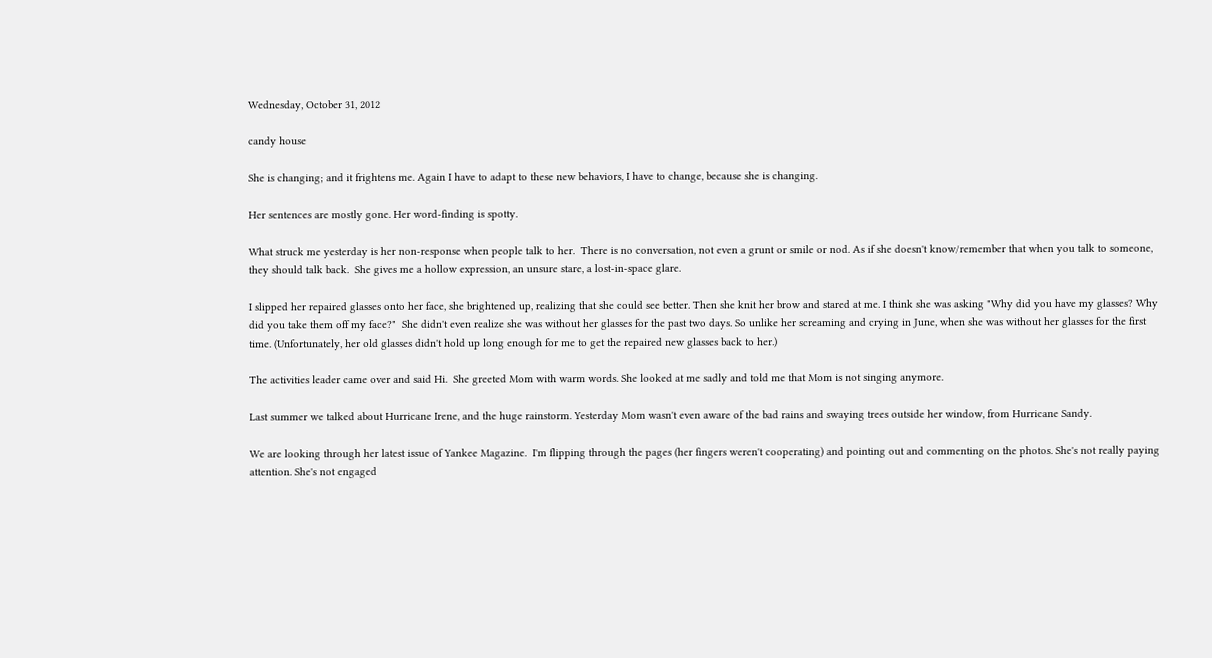Wednesday, October 31, 2012

candy house

She is changing; and it frightens me. Again I have to adapt to these new behaviors, I have to change, because she is changing.

Her sentences are mostly gone. Her word-finding is spotty.

What struck me yesterday is her non-response when people talk to her.  There is no conversation, not even a grunt or smile or nod. As if she doesn't know/remember that when you talk to someone, they should talk back.  She gives me a hollow expression, an unsure stare, a lost-in-space glare.

I slipped her repaired glasses onto her face, she brightened up, realizing that she could see better. Then she knit her brow and stared at me. I think she was asking "Why did you have my glasses? Why did you take them off my face?"  She didn't even realize she was without her glasses for the past two days. So unlike her screaming and crying in June, when she was without her glasses for the first time. (Unfortunately, her old glasses didn't hold up long enough for me to get the repaired new glasses back to her.)

The activities leader came over and said Hi.  She greeted Mom with warm words. She looked at me sadly and told me that Mom is not singing anymore.

Last summer we talked about Hurricane Irene, and the huge rainstorm. Yesterday Mom wasn't even aware of the bad rains and swaying trees outside her window, from Hurricane Sandy.

We are looking through her latest issue of Yankee Magazine.  I'm flipping through the pages (her fingers weren't cooperating) and pointing out and commenting on the photos. She's not really paying attention. She's not engaged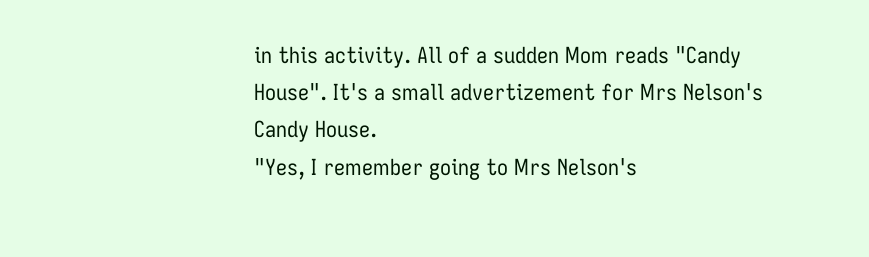in this activity. All of a sudden Mom reads "Candy House". It's a small advertizement for Mrs Nelson's Candy House.
"Yes, I remember going to Mrs Nelson's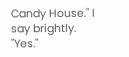Candy House." I say brightly.
"Yes."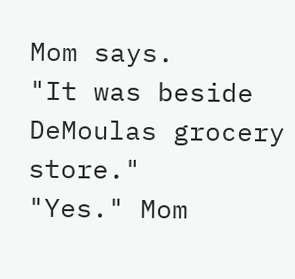Mom says.
"It was beside DeMoulas grocery store."
"Yes." Mom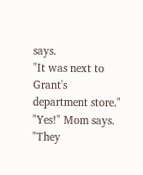says.
"It was next to Grant's department store."
"Yes!" Mom says.
"They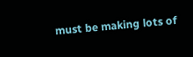must be making lots of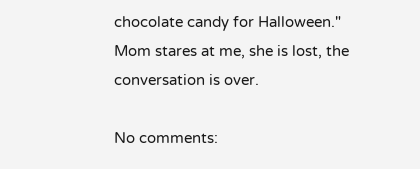chocolate candy for Halloween."
Mom stares at me, she is lost, the conversation is over.

No comments: